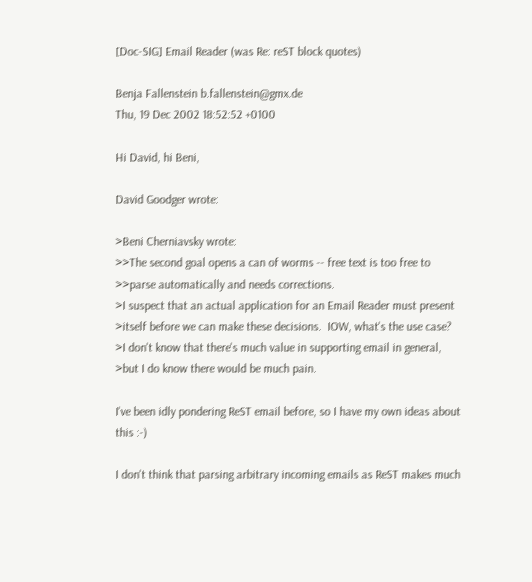[Doc-SIG] Email Reader (was Re: reST block quotes)

Benja Fallenstein b.fallenstein@gmx.de
Thu, 19 Dec 2002 18:52:52 +0100

Hi David, hi Beni,

David Goodger wrote:

>Beni Cherniavsky wrote:
>>The second goal opens a can of worms -- free text is too free to
>>parse automatically and needs corrections.
>I suspect that an actual application for an Email Reader must present
>itself before we can make these decisions.  IOW, what's the use case?
>I don't know that there's much value in supporting email in general,
>but I do know there would be much pain.

I've been idly pondering ReST email before, so I have my own ideas about
this :-)

I don't think that parsing arbitrary incoming emails as ReST makes much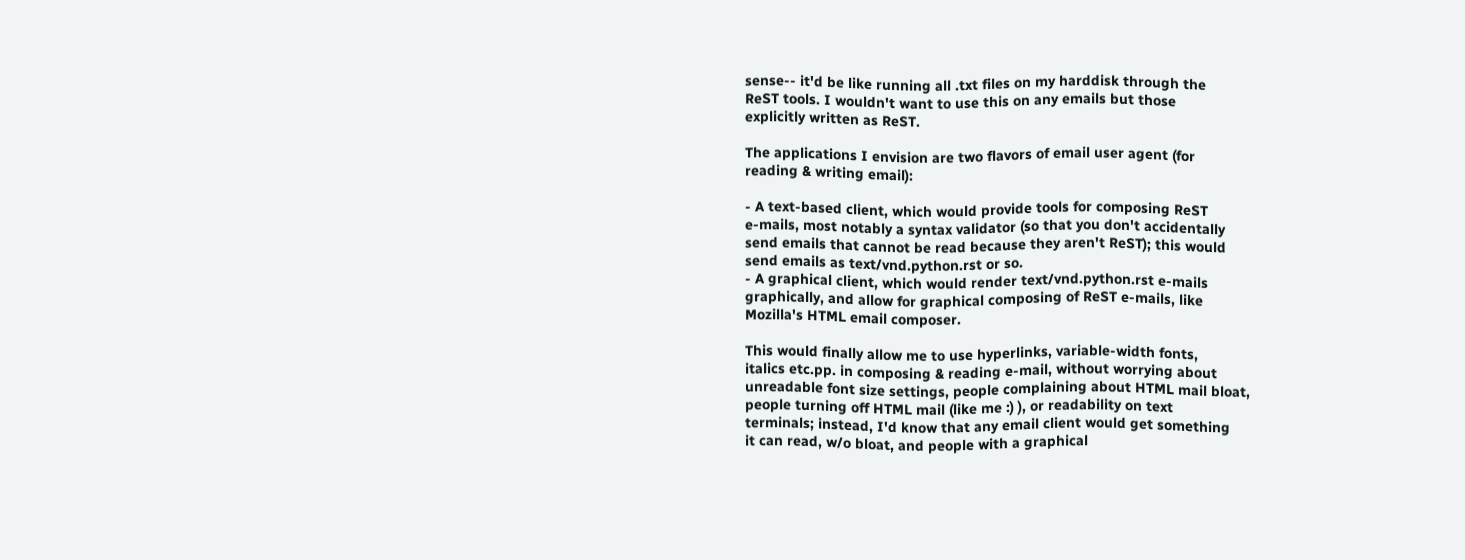sense-- it'd be like running all .txt files on my harddisk through the
ReST tools. I wouldn't want to use this on any emails but those
explicitly written as ReST.

The applications I envision are two flavors of email user agent (for
reading & writing email):

- A text-based client, which would provide tools for composing ReST
e-mails, most notably a syntax validator (so that you don't accidentally
send emails that cannot be read because they aren't ReST); this would
send emails as text/vnd.python.rst or so.
- A graphical client, which would render text/vnd.python.rst e-mails
graphically, and allow for graphical composing of ReST e-mails, like
Mozilla's HTML email composer.

This would finally allow me to use hyperlinks, variable-width fonts,
italics etc.pp. in composing & reading e-mail, without worrying about
unreadable font size settings, people complaining about HTML mail bloat,
people turning off HTML mail (like me :) ), or readability on text
terminals; instead, I'd know that any email client would get something
it can read, w/o bloat, and people with a graphical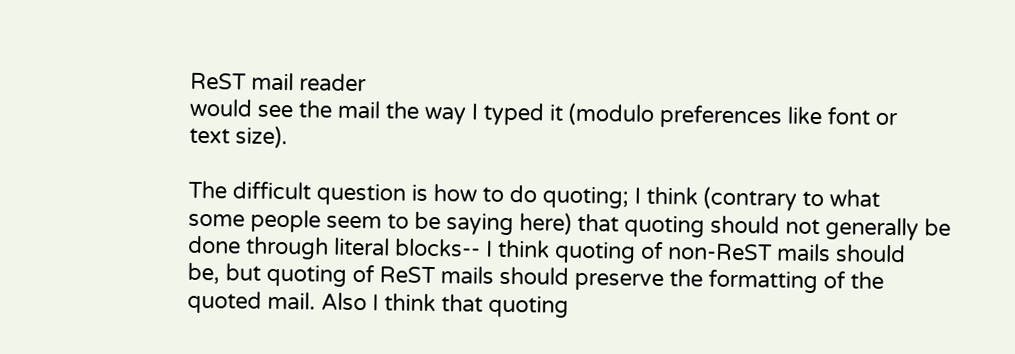ReST mail reader
would see the mail the way I typed it (modulo preferences like font or
text size).

The difficult question is how to do quoting; I think (contrary to what
some people seem to be saying here) that quoting should not generally be
done through literal blocks-- I think quoting of non-ReST mails should
be, but quoting of ReST mails should preserve the formatting of the
quoted mail. Also I think that quoting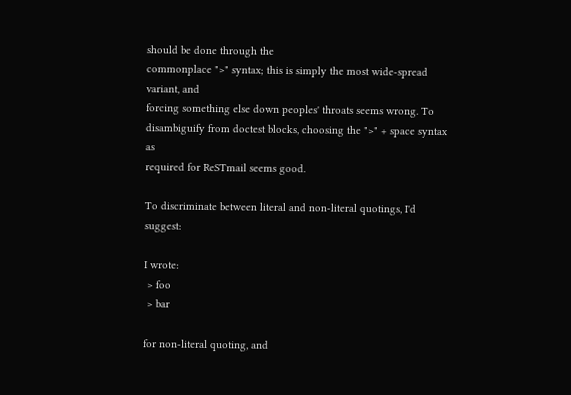should be done through the
commonplace ">" syntax; this is simply the most wide-spread variant, and
forcing something else down peoples' throats seems wrong. To
disambiguify from doctest blocks, choosing the ">" + space syntax as
required for ReSTmail seems good.

To discriminate between literal and non-literal quotings, I'd suggest:

I wrote:
 > foo
 > bar

for non-literal quoting, and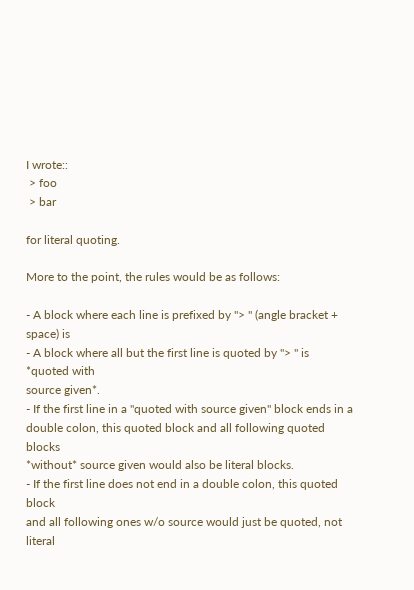I wrote::
 > foo
 > bar

for literal quoting.

More to the point, the rules would be as follows:

- A block where each line is prefixed by "> " (angle bracket + space) is
- A block where all but the first line is quoted by "> " is *quoted with
source given*.
- If the first line in a "quoted with source given" block ends in a
double colon, this quoted block and all following quoted blocks
*without* source given would also be literal blocks.
- If the first line does not end in a double colon, this quoted block
and all following ones w/o source would just be quoted, not literal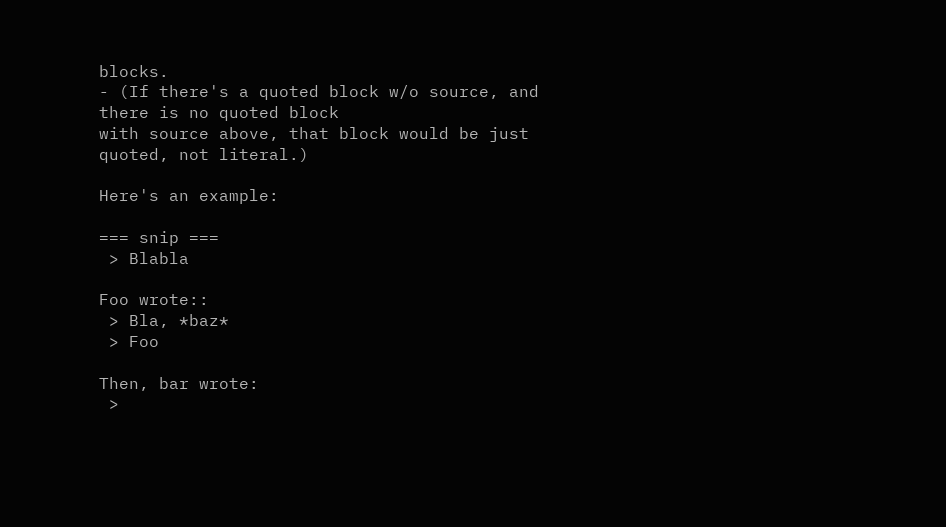blocks.
- (If there's a quoted block w/o source, and there is no quoted block
with source above, that block would be just quoted, not literal.)

Here's an example:

=== snip ===
 > Blabla

Foo wrote::
 > Bla, *baz*
 > Foo

Then, bar wrote:
 >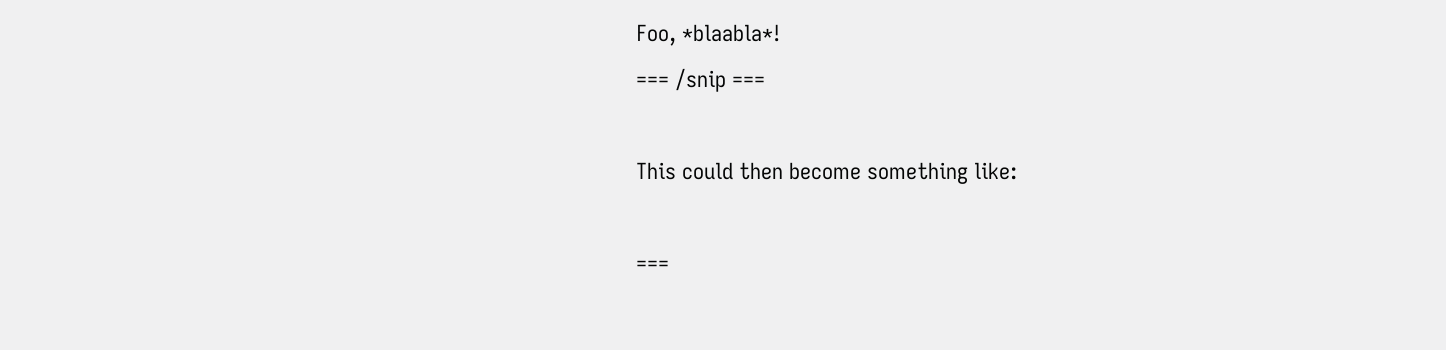Foo, *blaabla*!
=== /snip ===

This could then become something like:

===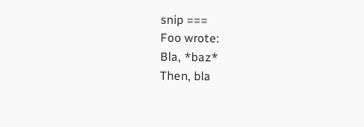snip ===
Foo wrote:
Bla, *baz*
Then, bla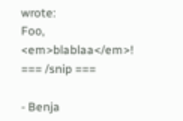wrote:
Foo, <em>blablaa</em>!
=== /snip ===

- Benja